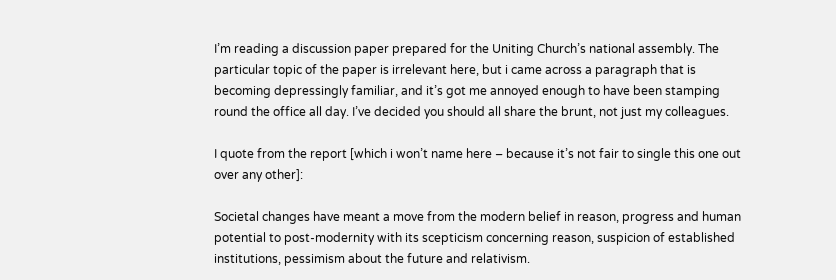I’m reading a discussion paper prepared for the Uniting Church’s national assembly. The particular topic of the paper is irrelevant here, but i came across a paragraph that is becoming depressingly familiar, and it’s got me annoyed enough to have been stamping round the office all day. I’ve decided you should all share the brunt, not just my colleagues.

I quote from the report [which i won’t name here – because it’s not fair to single this one out over any other]:

Societal changes have meant a move from the modern belief in reason, progress and human potential to post-modernity with its scepticism concerning reason, suspicion of established institutions, pessimism about the future and relativism.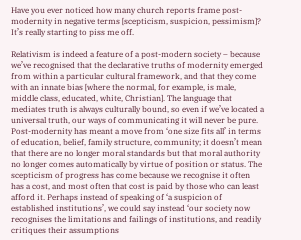Have you ever noticed how many church reports frame post-modernity in negative terms [scepticism, suspicion, pessimism]? It’s really starting to piss me off.

Relativism is indeed a feature of a post-modern society – because we’ve recognised that the declarative truths of modernity emerged from within a particular cultural framework, and that they come with an innate bias [where the normal, for example, is male, middle class, educated, white, Christian]. The language that mediates truth is always culturally bound, so even if we’ve located a universal truth, our ways of communicating it will never be pure. Post-modernity has meant a move from ‘one size fits all’ in terms of education, belief, family structure, community; it doesn’t mean that there are no longer moral standards but that moral authority no longer comes automatically by virtue of position or status. The scepticism of progress has come because we recognise it often has a cost, and most often that cost is paid by those who can least afford it. Perhaps instead of speaking of ‘a suspicion of established institutions’, we could say instead ‘our society now recognises the limitations and failings of institutions, and readily critiques their assumptions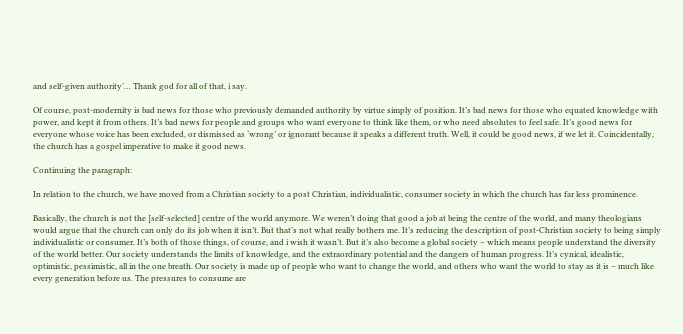and self-given authority’… Thank god for all of that, i say.

Of course, post-modernity is bad news for those who previously demanded authority by virtue simply of position. It’s bad news for those who equated knowledge with power, and kept it from others. It’s bad news for people and groups who want everyone to think like them, or who need absolutes to feel safe. It’s good news for everyone whose voice has been excluded, or dismissed as ‘wrong’ or ignorant because it speaks a different truth. Well, it could be good news, if we let it. Coincidentally, the church has a gospel imperative to make it good news.

Continuing the paragraph:

In relation to the church, we have moved from a Christian society to a post Christian, individualistic, consumer society in which the church has far less prominence.

Basically, the church is not the [self-selected] centre of the world anymore. We weren’t doing that good a job at being the centre of the world, and many theologians would argue that the church can only do its job when it isn’t. But that’s not what really bothers me. It’s reducing the description of post-Christian society to being simply individualistic or consumer. It’s both of those things, of course, and i wish it wasn’t. But it’s also become a global society – which means people understand the diversity of the world better. Our society understands the limits of knowledge, and the extraordinary potential and the dangers of human progress. It’s cynical, idealistic, optimistic, pessimistic, all in the one breath. Our society is made up of people who want to change the world, and others who want the world to stay as it is – much like every generation before us. The pressures to consume are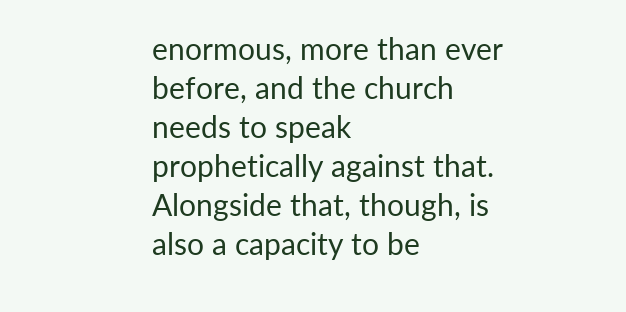enormous, more than ever before, and the church needs to speak prophetically against that. Alongside that, though, is also a capacity to be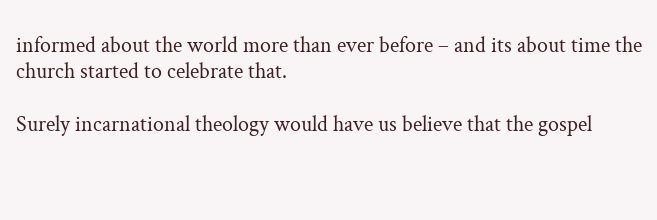informed about the world more than ever before – and its about time the church started to celebrate that.

Surely incarnational theology would have us believe that the gospel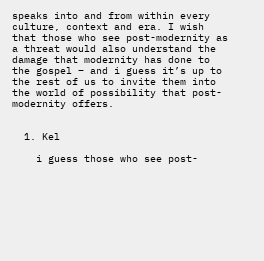speaks into and from within every culture, context and era. I wish that those who see post-modernity as a threat would also understand the damage that modernity has done to the gospel – and i guess it’s up to the rest of us to invite them into the world of possibility that post-modernity offers.


  1. Kel

    i guess those who see post-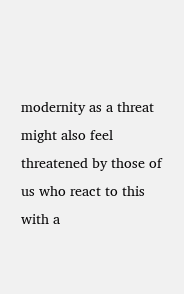modernity as a threat might also feel threatened by those of us who react to this with a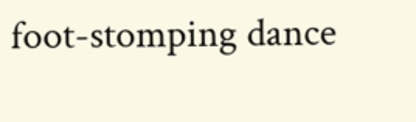foot-stomping dance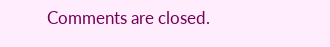Comments are closed.